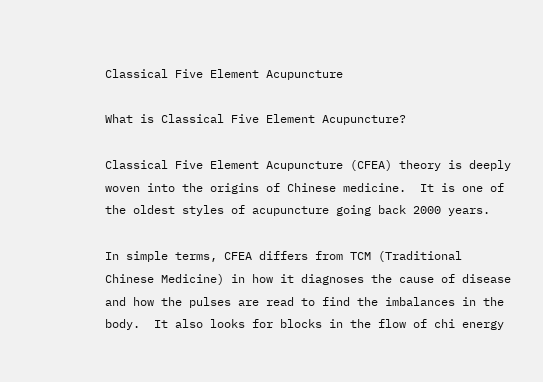Classical Five Element Acupuncture

What is Classical Five Element Acupuncture?

Classical Five Element Acupuncture (CFEA) theory is deeply woven into the origins of Chinese medicine.  It is one of the oldest styles of acupuncture going back 2000 years.

In simple terms, CFEA differs from TCM (Traditional Chinese Medicine) in how it diagnoses the cause of disease and how the pulses are read to find the imbalances in the body.  It also looks for blocks in the flow of chi energy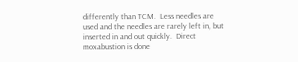differently than TCM.  Less needles are used and the needles are rarely left in, but inserted in and out quickly.  Direct moxabustion is done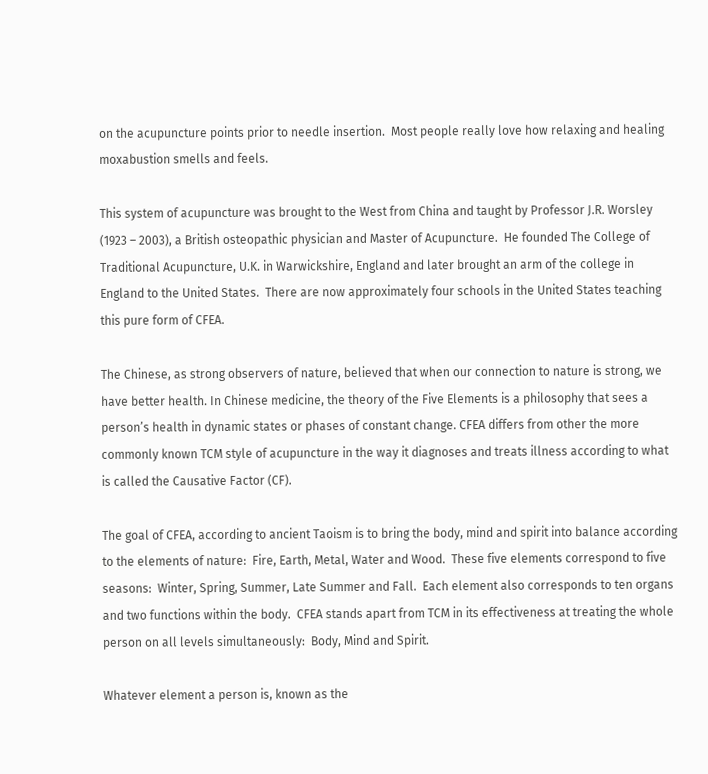on the acupuncture points prior to needle insertion.  Most people really love how relaxing and healing moxabustion smells and feels.

This system of acupuncture was brought to the West from China and taught by Professor J.R. Worsley (1923 – 2003), a British osteopathic physician and Master of Acupuncture.  He founded The College of Traditional Acupuncture, U.K. in Warwickshire, England and later brought an arm of the college in England to the United States.  There are now approximately four schools in the United States teaching this pure form of CFEA.

The Chinese, as strong observers of nature, believed that when our connection to nature is strong, we have better health. In Chinese medicine, the theory of the Five Elements is a philosophy that sees a person’s health in dynamic states or phases of constant change. CFEA differs from other the more commonly known TCM style of acupuncture in the way it diagnoses and treats illness according to what is called the Causative Factor (CF).

The goal of CFEA, according to ancient Taoism is to bring the body, mind and spirit into balance according to the elements of nature:  Fire, Earth, Metal, Water and Wood.  These five elements correspond to five seasons:  Winter, Spring, Summer, Late Summer and Fall.  Each element also corresponds to ten organs and two functions within the body.  CFEA stands apart from TCM in its effectiveness at treating the whole person on all levels simultaneously:  Body, Mind and Spirit.

Whatever element a person is, known as the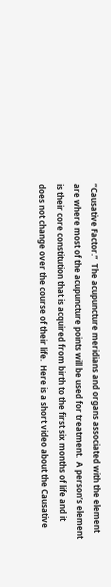“Causative Factor.”  The acupuncture meridians and organs associated with the element are where most of the acupuncture points will be used for treatment.  A person’s element is their core constitution that is acquired from birth to the first six months of life and it does not change over the course of their life.  Here is a short video about the Causative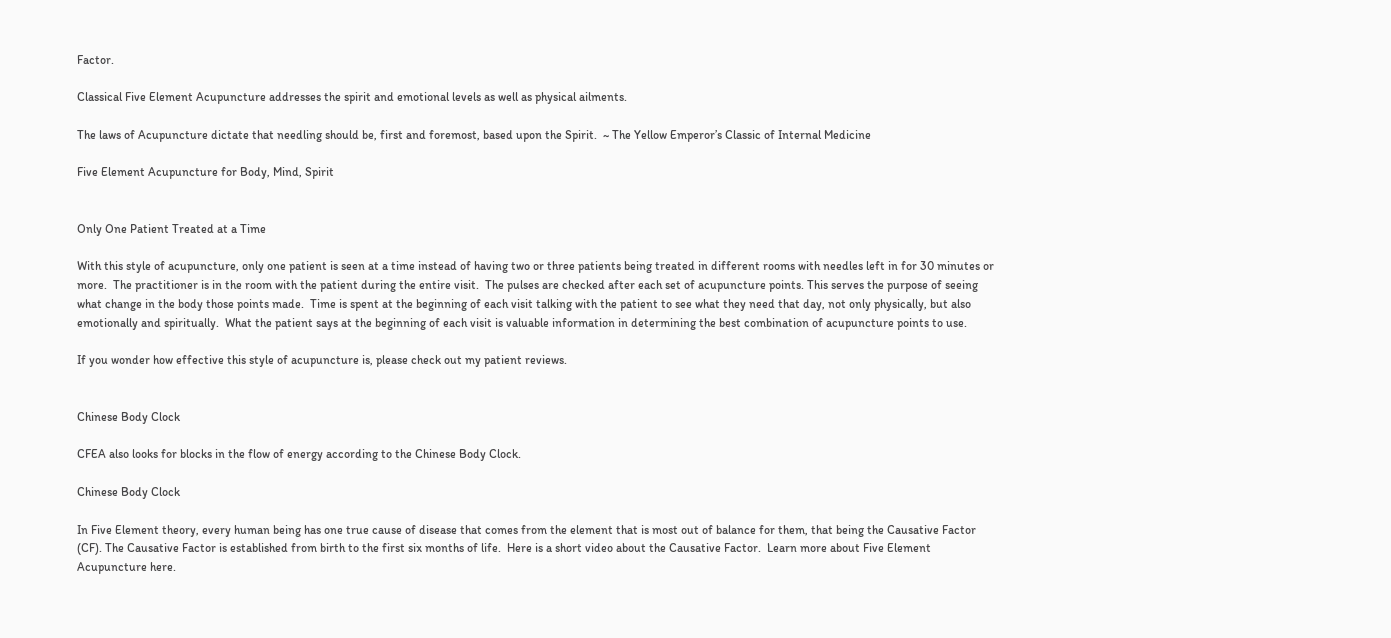Factor.

Classical Five Element Acupuncture addresses the spirit and emotional levels as well as physical ailments.

The laws of Acupuncture dictate that needling should be, first and foremost, based upon the Spirit.  ~ The Yellow Emperor’s Classic of Internal Medicine

Five Element Acupuncture for Body, Mind, Spirit


Only One Patient Treated at a Time

With this style of acupuncture, only one patient is seen at a time instead of having two or three patients being treated in different rooms with needles left in for 30 minutes or more.  The practitioner is in the room with the patient during the entire visit.  The pulses are checked after each set of acupuncture points. This serves the purpose of seeing what change in the body those points made.  Time is spent at the beginning of each visit talking with the patient to see what they need that day, not only physically, but also emotionally and spiritually.  What the patient says at the beginning of each visit is valuable information in determining the best combination of acupuncture points to use.

If you wonder how effective this style of acupuncture is, please check out my patient reviews.


Chinese Body Clock

CFEA also looks for blocks in the flow of energy according to the Chinese Body Clock.

Chinese Body Clock

In Five Element theory, every human being has one true cause of disease that comes from the element that is most out of balance for them, that being the Causative Factor (CF). The Causative Factor is established from birth to the first six months of life.  Here is a short video about the Causative Factor.  Learn more about Five Element Acupuncture here.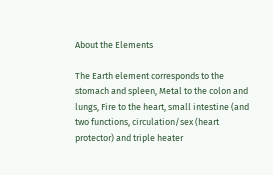About the Elements

The Earth element corresponds to the stomach and spleen, Metal to the colon and lungs, Fire to the heart, small intestine (and two functions, circulation/sex (heart protector) and triple heater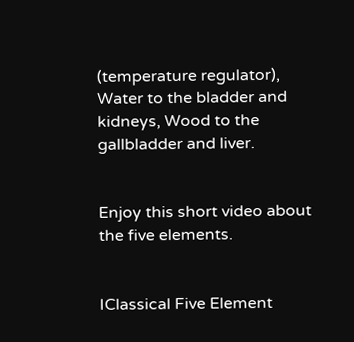(temperature regulator), Water to the bladder and kidneys, Wood to the gallbladder and liver.


Enjoy this short video about the five elements.


IClassical Five Element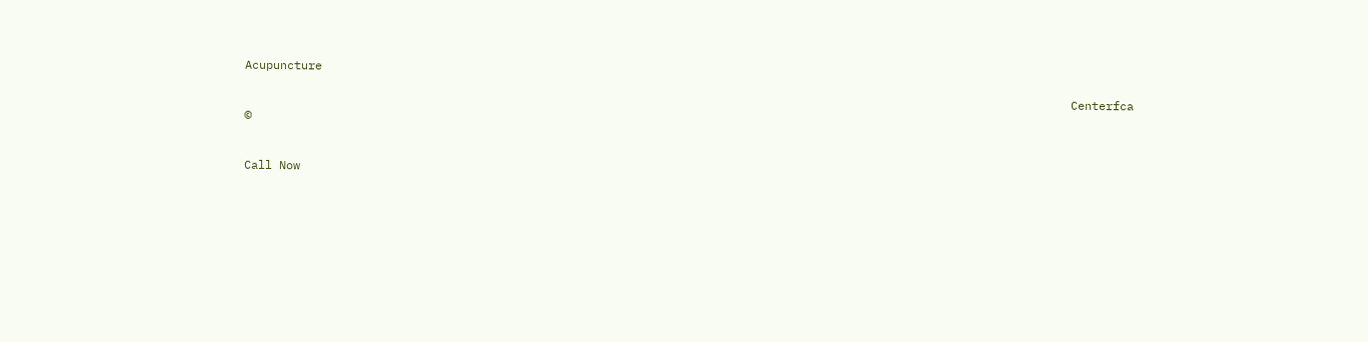Acupuncture

                                                                                                                      Centerfca ©


Call Now